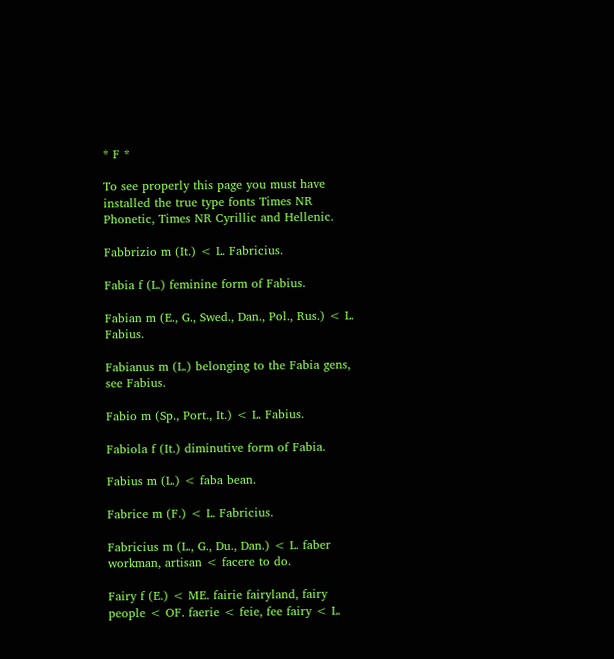* F *

To see properly this page you must have installed the true type fonts Times NR Phonetic, Times NR Cyrillic and Hellenic.

Fabbrizio m (It.) < L. Fabricius.

Fabia f (L.) feminine form of Fabius.

Fabian m (E., G., Swed., Dan., Pol., Rus.) < L. Fabius.

Fabianus m (L.) belonging to the Fabia gens, see Fabius.

Fabio m (Sp., Port., It.) < L. Fabius.

Fabiola f (It.) diminutive form of Fabia.

Fabius m (L.) < faba bean.

Fabrice m (F.) < L. Fabricius.

Fabricius m (L., G., Du., Dan.) < L. faber workman, artisan < facere to do.

Fairy f (E.) < ME. fairie fairyland, fairy people < OF. faerie < feie, fee fairy < L.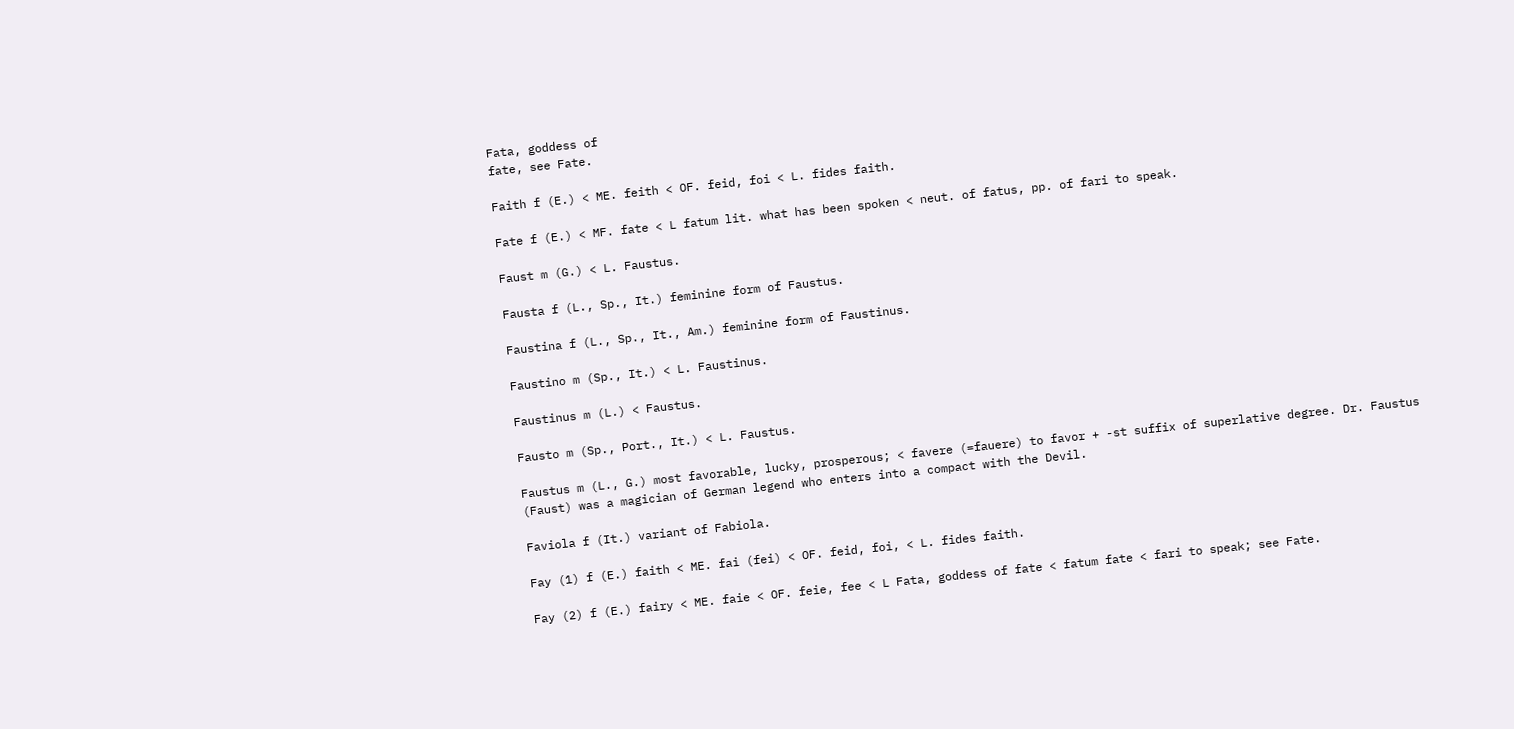Fata, goddess of
fate, see Fate.

Faith f (E.) < ME. feith < OF. feid, foi < L. fides faith.

Fate f (E.) < MF. fate < L fatum lit. what has been spoken < neut. of fatus, pp. of fari to speak.

Faust m (G.) < L. Faustus.

Fausta f (L., Sp., It.) feminine form of Faustus.

Faustina f (L., Sp., It., Am.) feminine form of Faustinus.

Faustino m (Sp., It.) < L. Faustinus.

Faustinus m (L.) < Faustus.

Fausto m (Sp., Port., It.) < L. Faustus.

Faustus m (L., G.) most favorable, lucky, prosperous; < favere (=fauere) to favor + -st suffix of superlative degree. Dr. Faustus (Faust) was a magician of German legend who enters into a compact with the Devil.

Faviola f (It.) variant of Fabiola.

Fay (1) f (E.) faith < ME. fai (fei) < OF. feid, foi, < L. fides faith.

Fay (2) f (E.) fairy < ME. faie < OF. feie, fee < L Fata, goddess of fate < fatum fate < fari to speak; see Fate.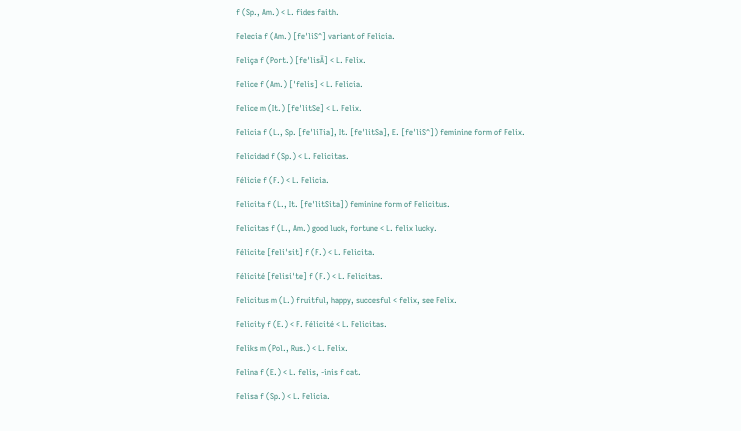f (Sp., Am.) < L. fides faith.

Felecia f (Am.) [fe'liS^] variant of Felicia.

Feliça f (Port.) [fe'lisÄ] < L. Felix.

Felice f (Am.) ['felis] < L. Felicia.

Felice m (It.) [fe'litSe] < L. Felix.

Felicia f (L., Sp. [fe'liTia], It. [fe'litSa], E. [fe'liS^]) feminine form of Felix.

Felicidad f (Sp.) < L. Felicitas.

Félicie f (F.) < L. Felicia.

Felicita f (L., It. [fe'litSita]) feminine form of Felicitus.

Felicitas f (L., Am.) good luck, fortune < L. felix lucky.

Félicite [feli'sit] f (F.) < L. Felicita.

Félicité [felisi'te] f (F.) < L. Felicitas.

Felicitus m (L.) fruitful, happy, succesful < felix, see Felix.

Felicity f (E.) < F. Félicité < L. Felicitas.

Feliks m (Pol., Rus.) < L. Felix.

Felina f (E.) < L. felis, -inis f cat.

Felisa f (Sp.) < L. Felicia.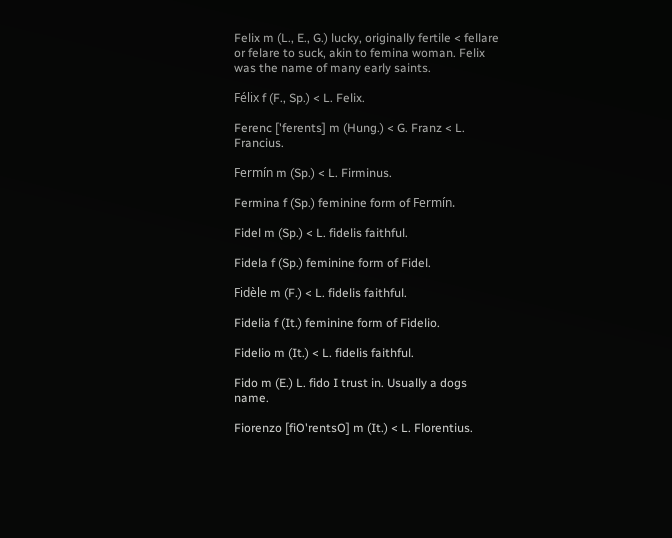Felix m (L., E., G.) lucky, originally fertile < fellare or felare to suck, akin to femina woman. Felix was the name of many early saints.

Félix f (F., Sp.) < L. Felix.

Ferenc ['ferents] m (Hung.) < G. Franz < L. Francius.

Fermín m (Sp.) < L. Firminus.

Fermina f (Sp.) feminine form of Fermín.

Fidel m (Sp.) < L. fidelis faithful.

Fidela f (Sp.) feminine form of Fidel.

Fidèle m (F.) < L. fidelis faithful.

Fidelia f (It.) feminine form of Fidelio.

Fidelio m (It.) < L. fidelis faithful.

Fido m (E.) L. fido I trust in. Usually a dogs name.

Fiorenzo [fiO'rentsO] m (It.) < L. Florentius.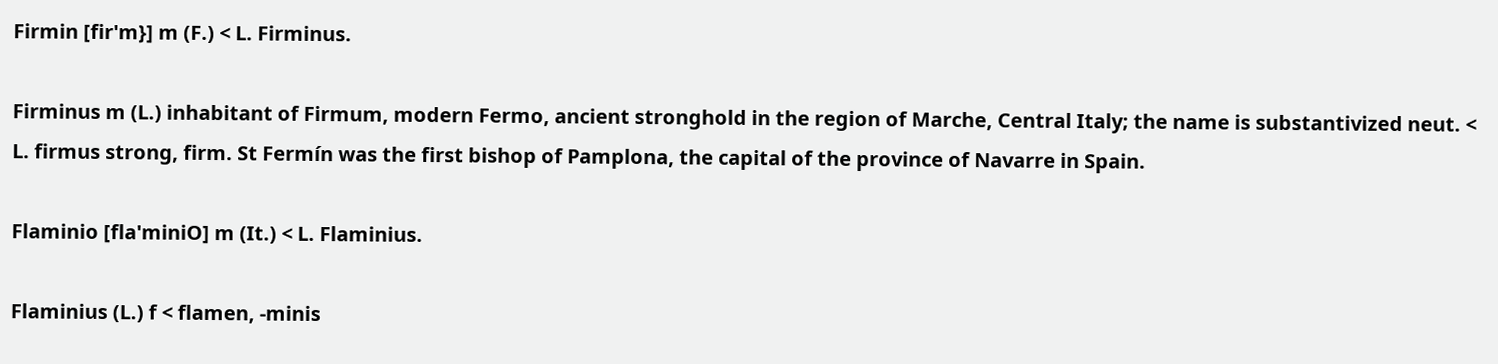Firmin [fir'm}] m (F.) < L. Firminus.

Firminus m (L.) inhabitant of Firmum, modern Fermo, ancient stronghold in the region of Marche, Central Italy; the name is substantivized neut. < L. firmus strong, firm. St Fermín was the first bishop of Pamplona, the capital of the province of Navarre in Spain.

Flaminio [fla'miniO] m (It.) < L. Flaminius.

Flaminius (L.) f < flamen, -minis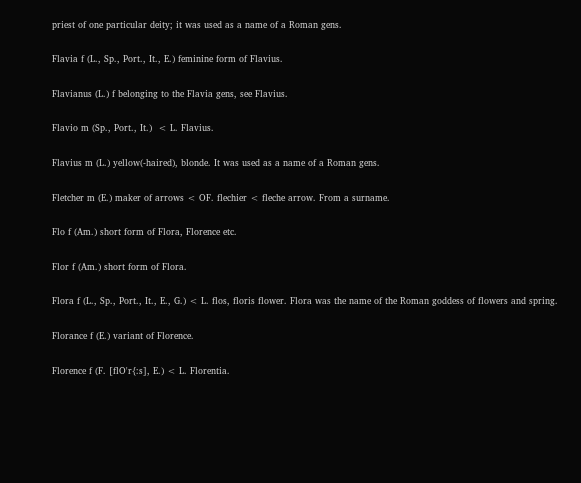priest of one particular deity; it was used as a name of a Roman gens.

Flavia f (L., Sp., Port., It., E.) feminine form of Flavius.

Flavianus (L.) f belonging to the Flavia gens, see Flavius.

Flavio m (Sp., Port., It.)  < L. Flavius.

Flavius m (L.) yellow(-haired), blonde. It was used as a name of a Roman gens.

Fletcher m (E.) maker of arrows < OF. flechier < fleche arrow. From a surname.

Flo f (Am.) short form of Flora, Florence etc.

Flor f (Am.) short form of Flora.

Flora f (L., Sp., Port., It., E., G.) < L. flos, floris flower. Flora was the name of the Roman goddess of flowers and spring.

Florance f (E.) variant of Florence.

Florence f (F. [flO'r{:s], E.) < L. Florentia.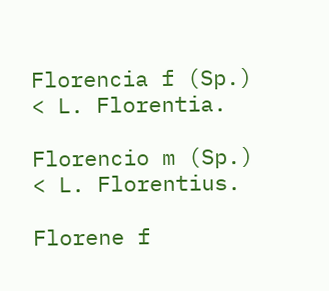Florencia f (Sp.) < L. Florentia.

Florencio m (Sp.) < L. Florentius.

Florene f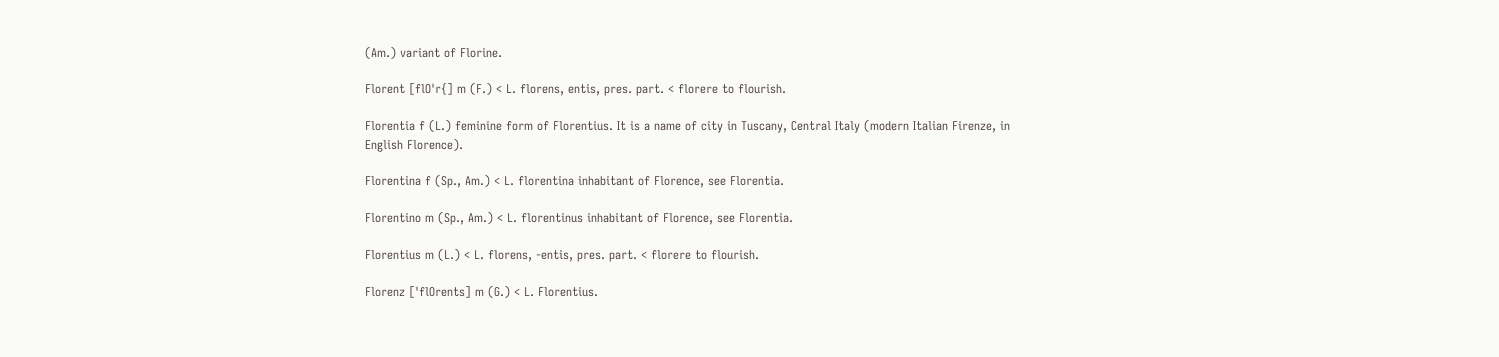(Am.) variant of Florine.

Florent [flO'r{] m (F.) < L. florens, entis, pres. part. < florere to flourish.

Florentia f (L.) feminine form of Florentius. It is a name of city in Tuscany, Central Italy (modern Italian Firenze, in English Florence).

Florentina f (Sp., Am.) < L. florentina inhabitant of Florence, see Florentia.

Florentino m (Sp., Am.) < L. florentinus inhabitant of Florence, see Florentia.

Florentius m (L.) < L. florens, -entis, pres. part. < florere to flourish.

Florenz ['flOrents] m (G.) < L. Florentius.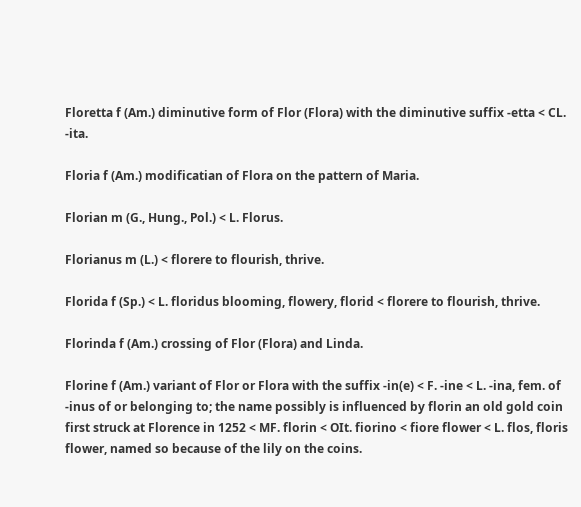Floretta f (Am.) diminutive form of Flor (Flora) with the diminutive suffix -etta < CL. -ita.

Floria f (Am.) modificatian of Flora on the pattern of Maria.

Florian m (G., Hung., Pol.) < L. Florus.

Florianus m (L.) < florere to flourish, thrive.

Florida f (Sp.) < L. floridus blooming, flowery, florid < florere to flourish, thrive.

Florinda f (Am.) crossing of Flor (Flora) and Linda.

Florine f (Am.) variant of Flor or Flora with the suffix -in(e) < F. -ine < L. -ina, fem. of -inus of or belonging to; the name possibly is influenced by florin an old gold coin first struck at Florence in 1252 < MF. florin < OIt. fiorino < fiore flower < L. flos, floris flower, named so because of the lily on the coins.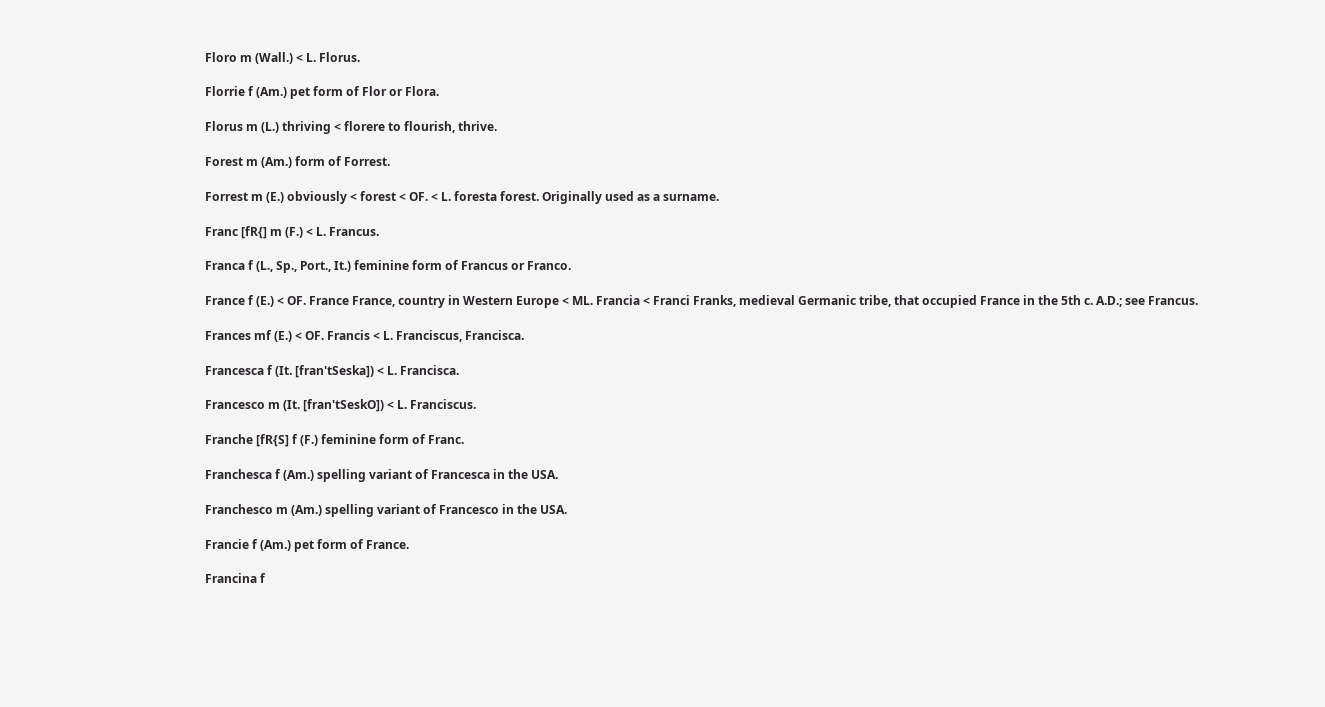Floro m (Wall.) < L. Florus.

Florrie f (Am.) pet form of Flor or Flora.

Florus m (L.) thriving < florere to flourish, thrive.

Forest m (Am.) form of Forrest.

Forrest m (E.) obviously < forest < OF. < L. foresta forest. Originally used as a surname.

Franc [fR{] m (F.) < L. Francus.

Franca f (L., Sp., Port., It.) feminine form of Francus or Franco.

France f (E.) < OF. France France, country in Western Europe < ML. Francia < Franci Franks, medieval Germanic tribe, that occupied France in the 5th c. A.D.; see Francus.

Frances mf (E.) < OF. Francis < L. Franciscus, Francisca.

Francesca f (It. [fran'tSeska]) < L. Francisca.

Francesco m (It. [fran'tSeskO]) < L. Franciscus.

Franche [fR{S] f (F.) feminine form of Franc.

Franchesca f (Am.) spelling variant of Francesca in the USA.

Franchesco m (Am.) spelling variant of Francesco in the USA.

Francie f (Am.) pet form of France.

Francina f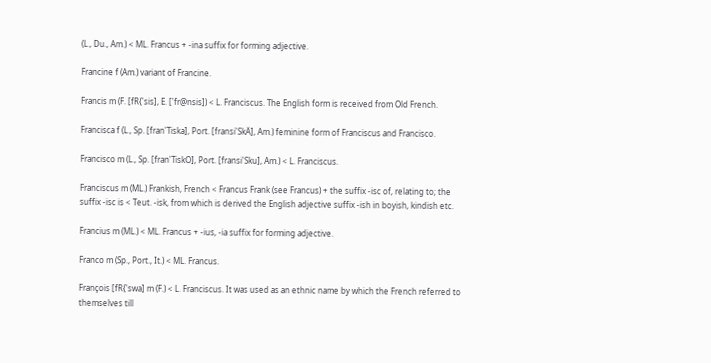(L., Du., Am.) < ML. Francus + -ina suffix for forming adjective.

Francine f (Am.) variant of Francine.

Francis m (F. [fR{'sis], E. ['fr@nsis]) < L. Franciscus. The English form is received from Old French.

Francisca f (L., Sp. [fran'Tiska], Port. [fransi'SkÄ], Am.) feminine form of Franciscus and Francisco.

Francisco m (L., Sp. [fran'TiskO], Port. [fransi'Sku], Am.) < L. Franciscus.

Franciscus m (ML.) Frankish, French < Francus Frank (see Francus) + the suffix -isc of, relating to; the suffix -isc is < Teut. -isk, from which is derived the English adjective suffix -ish in boyish, kindish etc.

Francius m (ML.) < ML. Francus + -ius, -ia suffix for forming adjective.

Franco m (Sp., Port., It.) < ML. Francus.

François [fR{'swa] m (F.) < L. Franciscus. It was used as an ethnic name by which the French referred to themselves till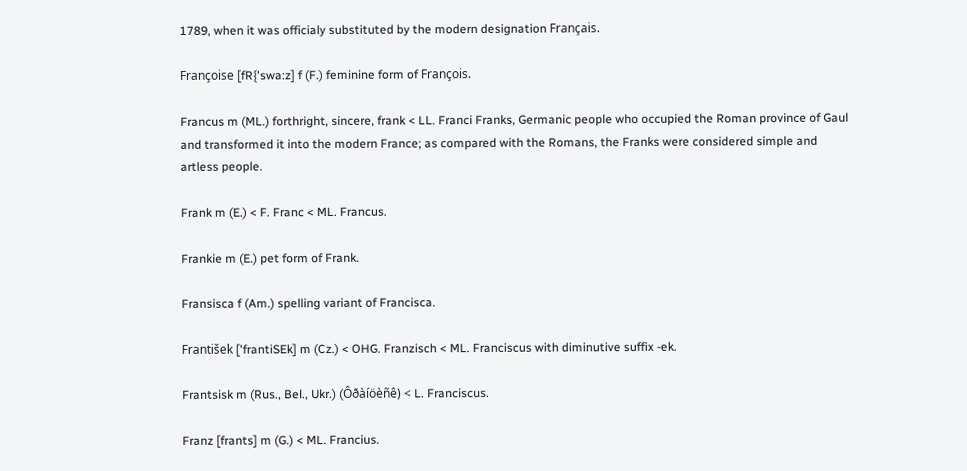1789, when it was officialy substituted by the modern designation Français.

Françoise [fR{'swa:z] f (F.) feminine form of François.

Francus m (ML.) forthright, sincere, frank < LL. Franci Franks, Germanic people who occupied the Roman province of Gaul and transformed it into the modern France; as compared with the Romans, the Franks were considered simple and artless people.

Frank m (E.) < F. Franc < ML. Francus.

Frankie m (E.) pet form of Frank.

Fransisca f (Am.) spelling variant of Francisca.

František ['frantiSEk] m (Cz.) < OHG. Franzisch < ML. Franciscus with diminutive suffix -ek.

Frantsisk m (Rus., Bel., Ukr.) (Ôðàíöèñê) < L. Franciscus.

Franz [frants] m (G.) < ML. Francius.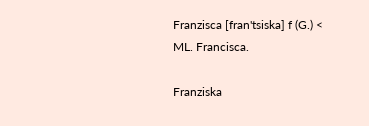Franzisca [fran'tsiska] f (G.) < ML. Francisca.

Franziska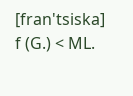[fran'tsiska] f (G.) < ML.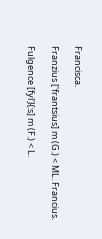Francisca.

Franzius ['frantsius] m (G.) < ML. Francius.

Fulgence [fyl'J{:s] m (F.) < L.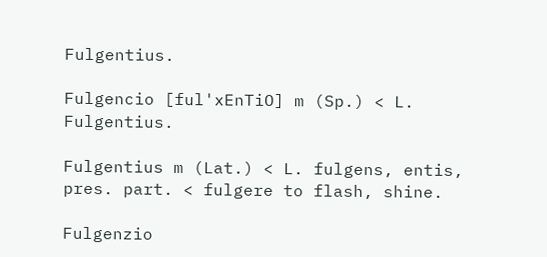Fulgentius.

Fulgencio [ful'xEnTiO] m (Sp.) < L. Fulgentius.

Fulgentius m (Lat.) < L. fulgens, entis, pres. part. < fulgere to flash, shine.

Fulgenzio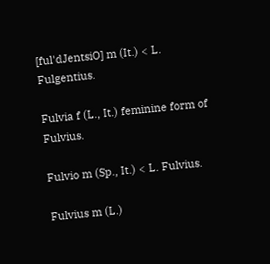[ful'dJentsiO] m (It.) < L. Fulgentius.

Fulvia f (L., It.) feminine form of Fulvius.

Fulvio m (Sp., It.) < L. Fulvius.

Fulvius m (L.)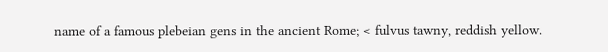name of a famous plebeian gens in the ancient Rome; < fulvus tawny, reddish yellow.